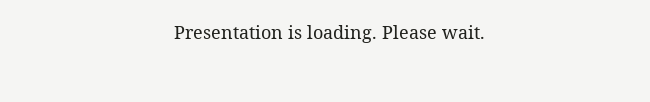Presentation is loading. Please wait.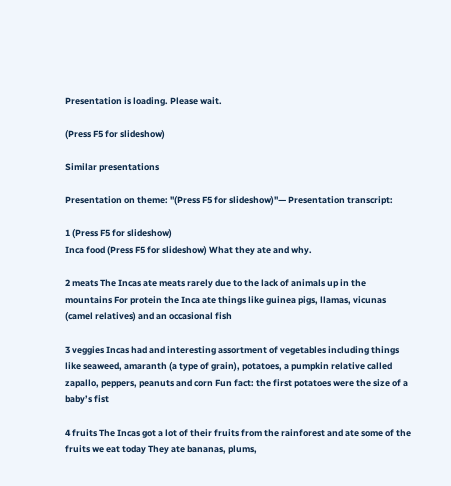Presentation is loading. Please wait.

(Press F5 for slideshow)

Similar presentations

Presentation on theme: "(Press F5 for slideshow)"— Presentation transcript:

1 (Press F5 for slideshow)
Inca food (Press F5 for slideshow) What they ate and why.

2 meats The Incas ate meats rarely due to the lack of animals up in the mountains For protein the Inca ate things like guinea pigs, llamas, vicunas (camel relatives) and an occasional fish

3 veggies Incas had and interesting assortment of vegetables including things like seaweed, amaranth (a type of grain), potatoes, a pumpkin relative called zapallo, peppers, peanuts and corn Fun fact: the first potatoes were the size of a baby’s fist

4 fruits The Incas got a lot of their fruits from the rainforest and ate some of the fruits we eat today They ate bananas, plums,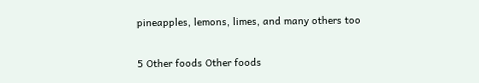pineapples, lemons, limes, and many others too

5 Other foods Other foods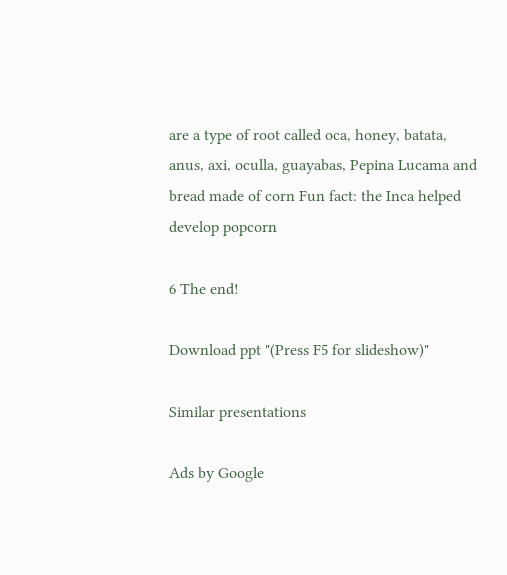are a type of root called oca, honey, batata, anus, axi, oculla, guayabas, Pepina Lucama and bread made of corn Fun fact: the Inca helped develop popcorn

6 The end!

Download ppt "(Press F5 for slideshow)"

Similar presentations

Ads by Google